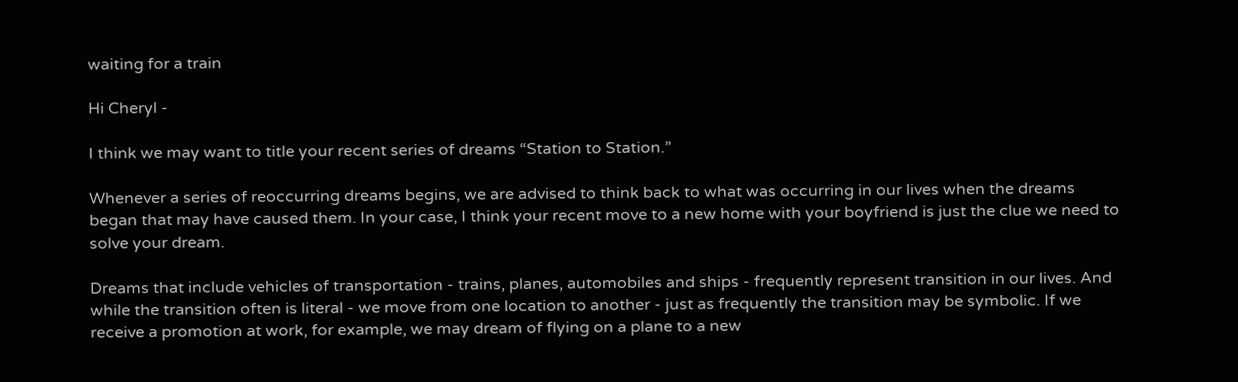waiting for a train

Hi Cheryl -

I think we may want to title your recent series of dreams “Station to Station.”

Whenever a series of reoccurring dreams begins, we are advised to think back to what was occurring in our lives when the dreams began that may have caused them. In your case, I think your recent move to a new home with your boyfriend is just the clue we need to solve your dream.

Dreams that include vehicles of transportation - trains, planes, automobiles and ships - frequently represent transition in our lives. And while the transition often is literal - we move from one location to another - just as frequently the transition may be symbolic. If we receive a promotion at work, for example, we may dream of flying on a plane to a new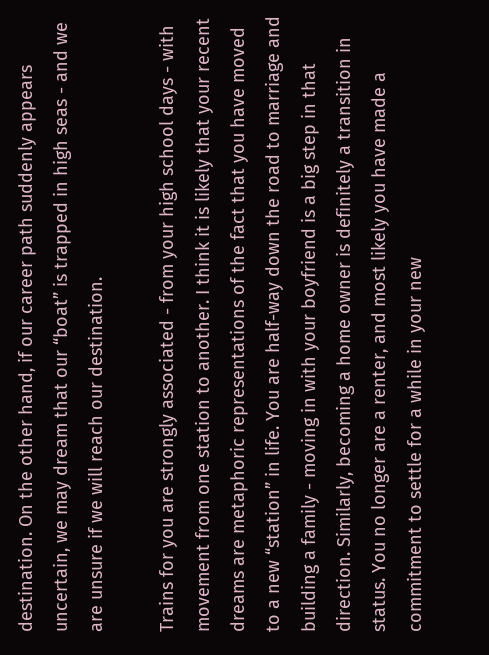destination. On the other hand, if our career path suddenly appears uncertain, we may dream that our “boat” is trapped in high seas - and we are unsure if we will reach our destination.

Trains for you are strongly associated - from your high school days - with movement from one station to another. I think it is likely that your recent dreams are metaphoric representations of the fact that you have moved to a new “station” in life. You are half-way down the road to marriage and building a family - moving in with your boyfriend is a big step in that direction. Similarly, becoming a home owner is definitely a transition in status. You no longer are a renter, and most likely you have made a commitment to settle for a while in your new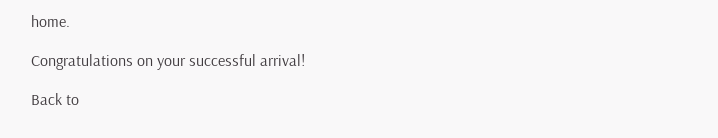home.

Congratulations on your successful arrival!

Back to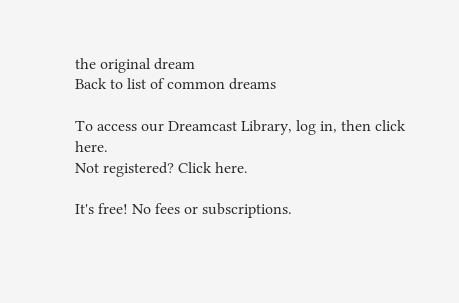the original dream
Back to list of common dreams

To access our Dreamcast Library, log in, then click here.
Not registered? Click here.

It's free! No fees or subscriptions.